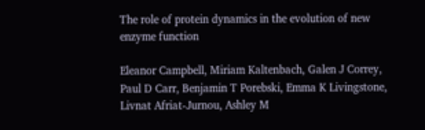The role of protein dynamics in the evolution of new enzyme function

Eleanor Campbell, Miriam Kaltenbach, Galen J Correy, Paul D Carr, Benjamin T Porebski, Emma K Livingstone, Livnat Afriat-Jurnou, Ashley M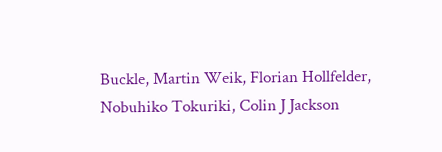Buckle, Martin Weik, Florian Hollfelder, Nobuhiko Tokuriki, Colin J Jackson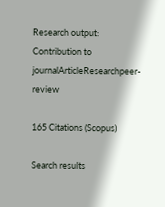Research output: Contribution to journalArticleResearchpeer-review

165 Citations (Scopus)

Search results